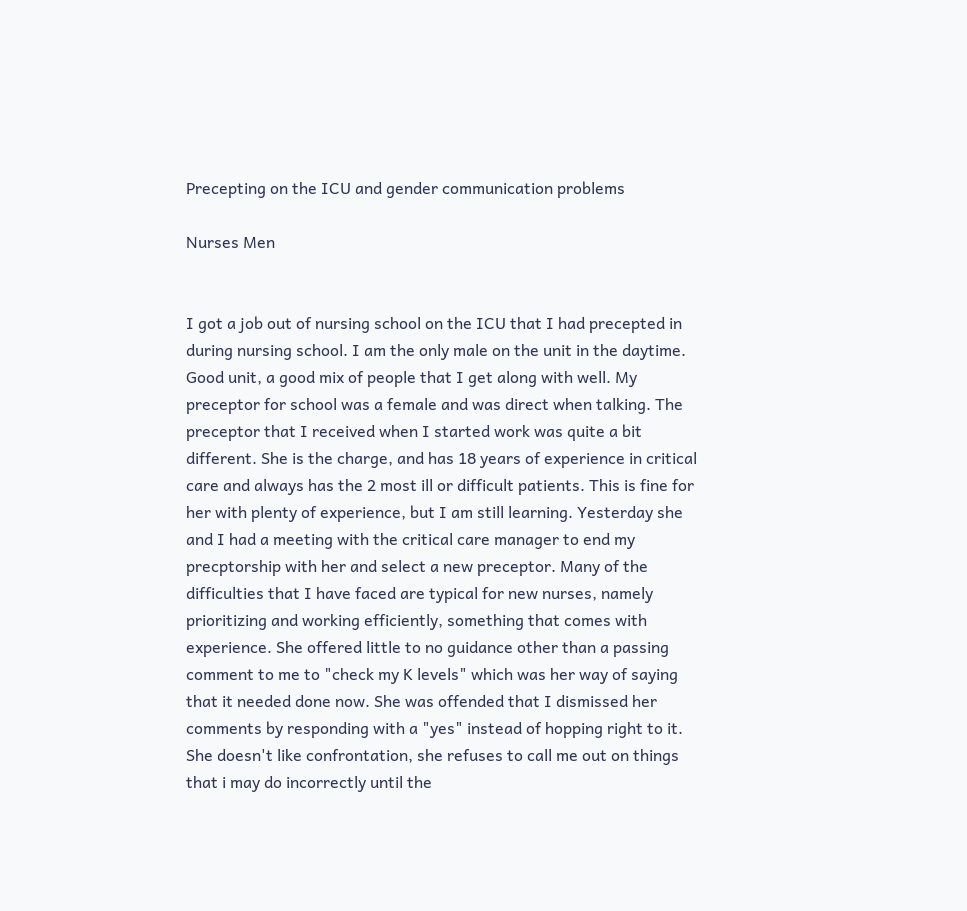Precepting on the ICU and gender communication problems

Nurses Men


I got a job out of nursing school on the ICU that I had precepted in during nursing school. I am the only male on the unit in the daytime. Good unit, a good mix of people that I get along with well. My preceptor for school was a female and was direct when talking. The preceptor that I received when I started work was quite a bit different. She is the charge, and has 18 years of experience in critical care and always has the 2 most ill or difficult patients. This is fine for her with plenty of experience, but I am still learning. Yesterday she and I had a meeting with the critical care manager to end my precptorship with her and select a new preceptor. Many of the difficulties that I have faced are typical for new nurses, namely prioritizing and working efficiently, something that comes with experience. She offered little to no guidance other than a passing comment to me to "check my K levels" which was her way of saying that it needed done now. She was offended that I dismissed her comments by responding with a "yes" instead of hopping right to it. She doesn't like confrontation, she refuses to call me out on things that i may do incorrectly until the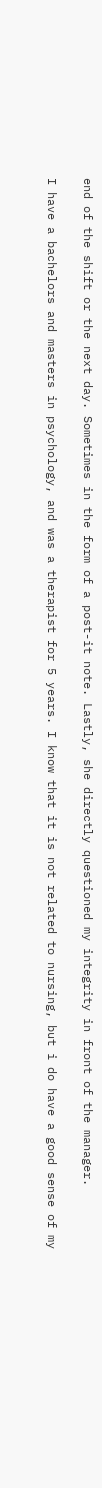end of the shift or the next day. Sometimes in the form of a post-it note. Lastly, she directly questioned my integrity in front of the manager.

I have a bachelors and masters in psychology, and was a therapist for 5 years. I know that it is not related to nursing, but i do have a good sense of my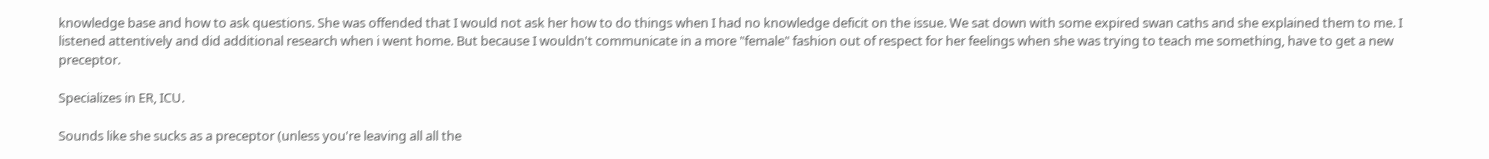knowledge base and how to ask questions. She was offended that I would not ask her how to do things when I had no knowledge deficit on the issue. We sat down with some expired swan caths and she explained them to me. I listened attentively and did additional research when i went home. But because I wouldn't communicate in a more "female" fashion out of respect for her feelings when she was trying to teach me something, have to get a new preceptor.

Specializes in ER, ICU.

Sounds like she sucks as a preceptor (unless you're leaving all all the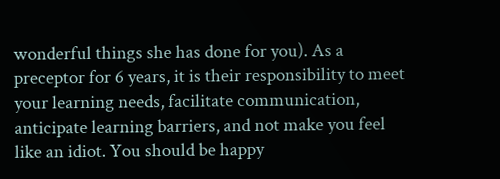wonderful things she has done for you). As a preceptor for 6 years, it is their responsibility to meet your learning needs, facilitate communication, anticipate learning barriers, and not make you feel like an idiot. You should be happy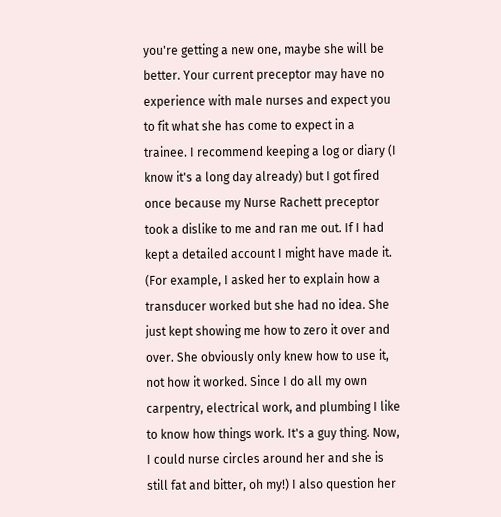you're getting a new one, maybe she will be better. Your current preceptor may have no experience with male nurses and expect you to fit what she has come to expect in a trainee. I recommend keeping a log or diary (I know it's a long day already) but I got fired once because my Nurse Rachett preceptor took a dislike to me and ran me out. If I had kept a detailed account I might have made it. (For example, I asked her to explain how a transducer worked but she had no idea. She just kept showing me how to zero it over and over. She obviously only knew how to use it, not how it worked. Since I do all my own carpentry, electrical work, and plumbing I like to know how things work. It's a guy thing. Now, I could nurse circles around her and she is still fat and bitter, oh my!) I also question her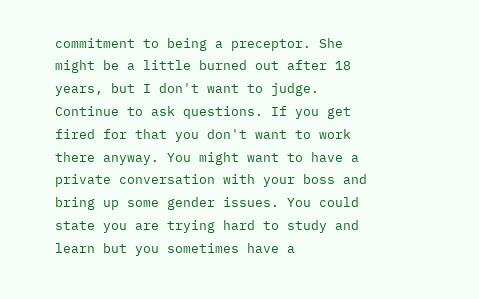commitment to being a preceptor. She might be a little burned out after 18 years, but I don't want to judge. Continue to ask questions. If you get fired for that you don't want to work there anyway. You might want to have a private conversation with your boss and bring up some gender issues. You could state you are trying hard to study and learn but you sometimes have a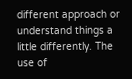different approach or understand things a little differently. The use of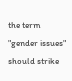the term "gender issues" should strike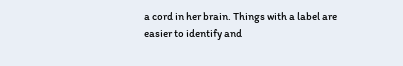a cord in her brain. Things with a label are easier to identify and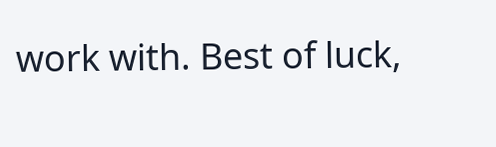work with. Best of luck,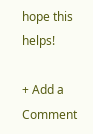hope this helps!

+ Add a Comment